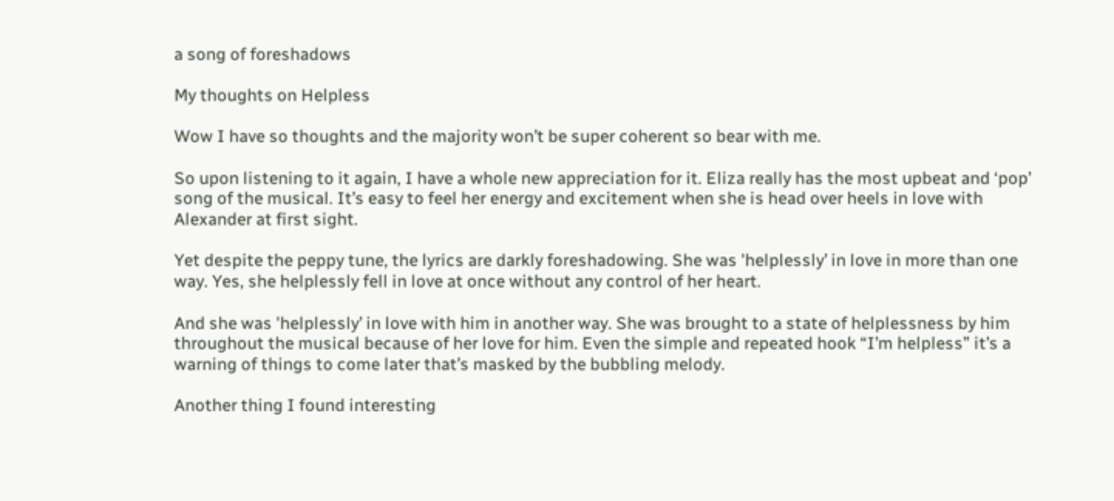a song of foreshadows

My thoughts on Helpless

Wow I have so thoughts and the majority won’t be super coherent so bear with me.

So upon listening to it again, I have a whole new appreciation for it. Eliza really has the most upbeat and ‘pop’ song of the musical. It’s easy to feel her energy and excitement when she is head over heels in love with Alexander at first sight.

Yet despite the peppy tune, the lyrics are darkly foreshadowing. She was 'helplessly’ in love in more than one way. Yes, she helplessly fell in love at once without any control of her heart.

And she was 'helplessly’ in love with him in another way. She was brought to a state of helplessness by him throughout the musical because of her love for him. Even the simple and repeated hook “I’m helpless” it’s a warning of things to come later that’s masked by the bubbling melody.

Another thing I found interesting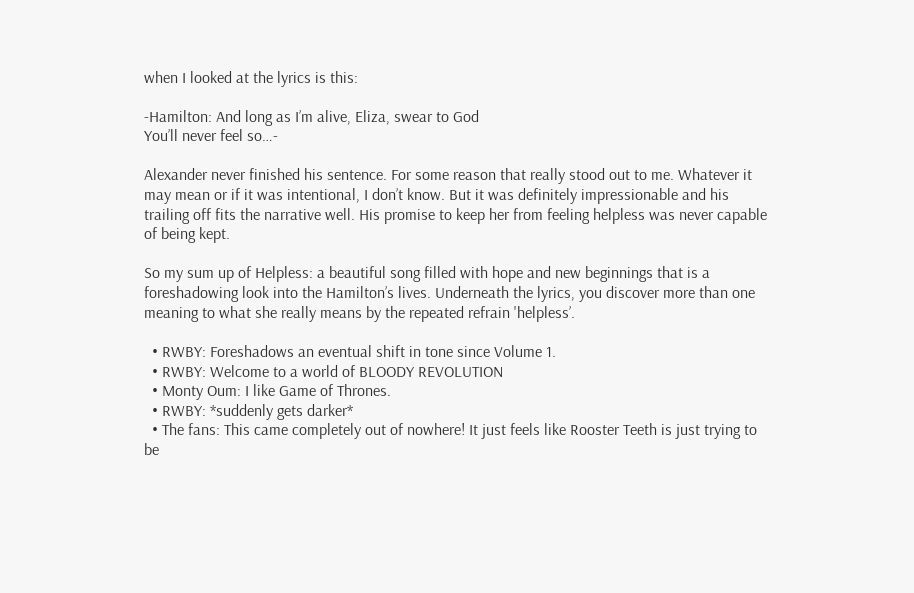when I looked at the lyrics is this:

-Hamilton: And long as I’m alive, Eliza, swear to God
You’ll never feel so…-

Alexander never finished his sentence. For some reason that really stood out to me. Whatever it may mean or if it was intentional, I don’t know. But it was definitely impressionable and his trailing off fits the narrative well. His promise to keep her from feeling helpless was never capable of being kept.

So my sum up of Helpless: a beautiful song filled with hope and new beginnings that is a foreshadowing look into the Hamilton’s lives. Underneath the lyrics, you discover more than one meaning to what she really means by the repeated refrain 'helpless’.

  • RWBY: Foreshadows an eventual shift in tone since Volume 1.
  • RWBY: Welcome to a world of BLOODY REVOLUTION
  • Monty Oum: I like Game of Thrones.
  • RWBY: *suddenly gets darker*
  • The fans: This came completely out of nowhere! It just feels like Rooster Teeth is just trying to be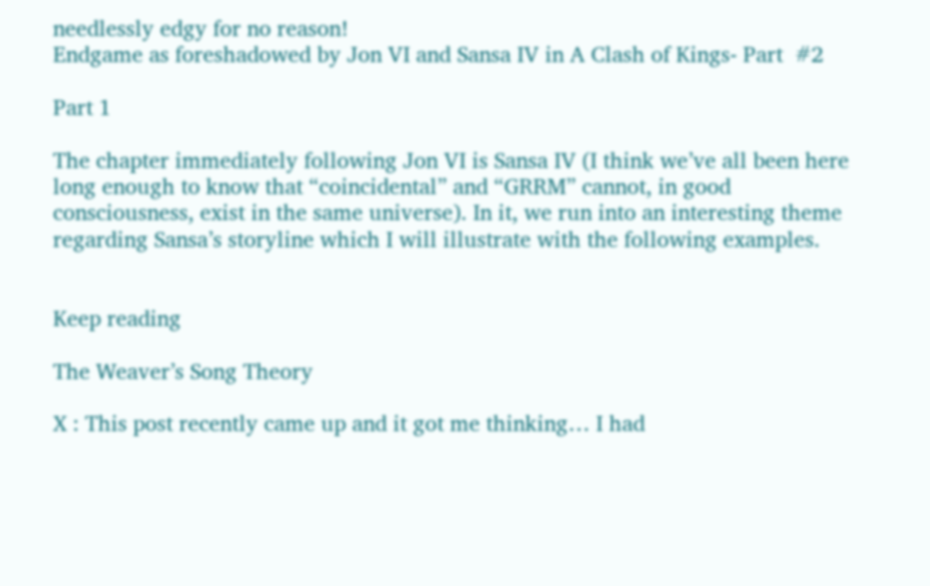needlessly edgy for no reason!
Endgame as foreshadowed by Jon VI and Sansa IV in A Clash of Kings- Part  #2

Part 1

The chapter immediately following Jon VI is Sansa IV (I think we’ve all been here long enough to know that “coincidental” and “GRRM” cannot, in good consciousness, exist in the same universe). In it, we run into an interesting theme regarding Sansa’s storyline which I will illustrate with the following examples.


Keep reading

The Weaver’s Song Theory

X : This post recently came up and it got me thinking… I had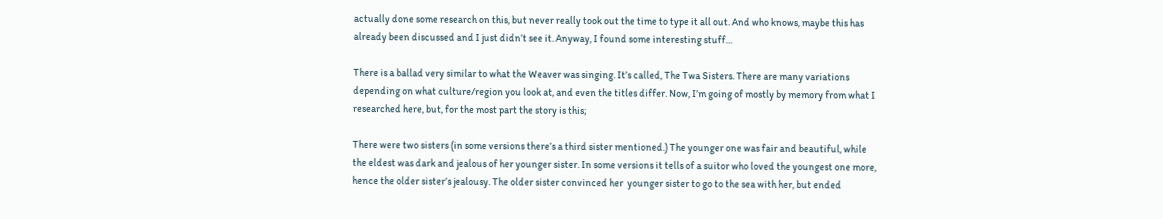actually done some research on this, but never really took out the time to type it all out. And who knows, maybe this has already been discussed and I just didn’t see it. Anyway, I found some interesting stuff…

There is a ballad very similar to what the Weaver was singing. It’s called, The Twa Sisters. There are many variations depending on what culture/region you look at, and even the titles differ. Now, I’m going of mostly by memory from what I researched here, but, for the most part the story is this;

There were two sisters (in some versions there’s a third sister mentioned.) The younger one was fair and beautiful, while the eldest was dark and jealous of her younger sister. In some versions it tells of a suitor who loved the youngest one more, hence the older sister’s jealousy. The older sister convinced her  younger sister to go to the sea with her, but ended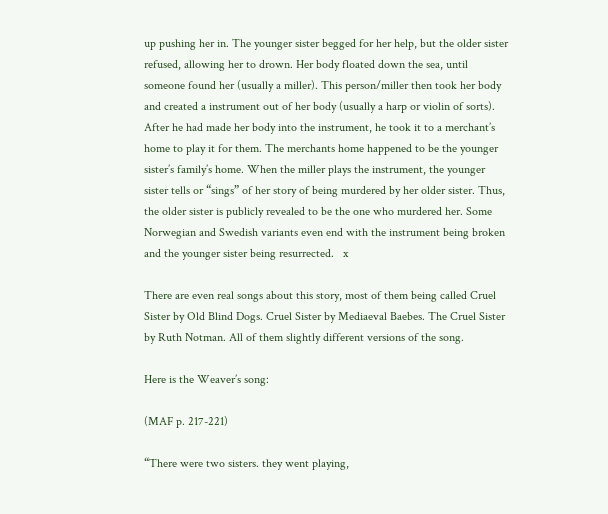up pushing her in. The younger sister begged for her help, but the older sister refused, allowing her to drown. Her body floated down the sea, until someone found her (usually a miller). This person/miller then took her body and created a instrument out of her body (usually a harp or violin of sorts). After he had made her body into the instrument, he took it to a merchant’s home to play it for them. The merchants home happened to be the younger sister’s family’s home. When the miller plays the instrument, the younger sister tells or “sings” of her story of being murdered by her older sister. Thus, the older sister is publicly revealed to be the one who murdered her. Some Norwegian and Swedish variants even end with the instrument being broken and the younger sister being resurrected.   x

There are even real songs about this story, most of them being called Cruel Sister by Old Blind Dogs. Cruel Sister by Mediaeval Baebes. The Cruel Sister by Ruth Notman. All of them slightly different versions of the song.

Here is the Weaver’s song:

(MAF p. 217-221)

“There were two sisters. they went playing,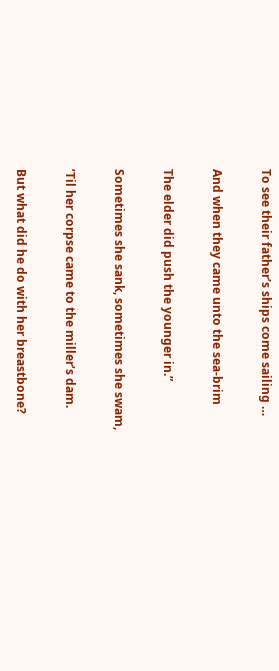To see their father’s ships come sailing …

And when they came unto the sea-brim

The elder did push the younger in.”

Sometimes she sank, sometimes she swam,

’Til her corpse came to the miller’s dam.

But what did he do with her breastbone?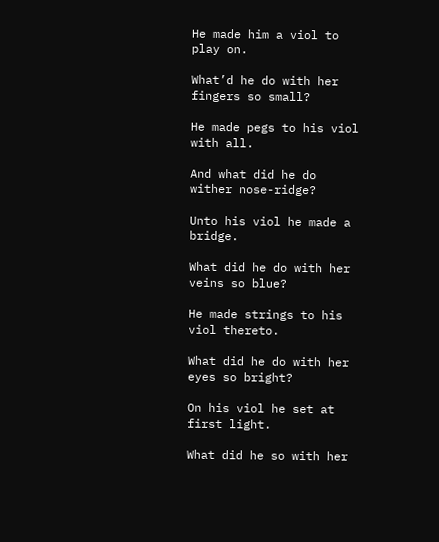He made him a viol to play on.

What’d he do with her fingers so small?

He made pegs to his viol with all.

And what did he do wither nose-ridge?

Unto his viol he made a bridge.

What did he do with her veins so blue?

He made strings to his viol thereto.

What did he do with her eyes so bright?

On his viol he set at first light.

What did he so with her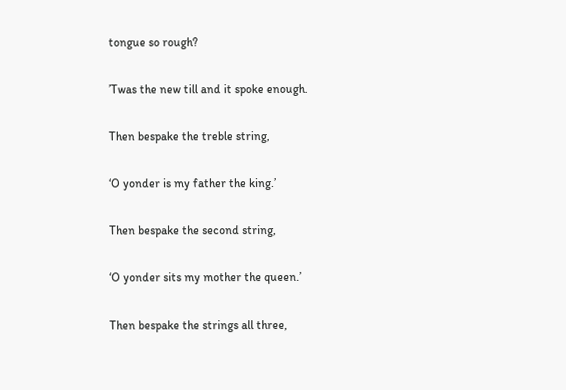tongue so rough?

’Twas the new till and it spoke enough.

Then bespake the treble string,

‘O yonder is my father the king.’

Then bespake the second string,

‘O yonder sits my mother the queen.’

Then bespake the strings all three,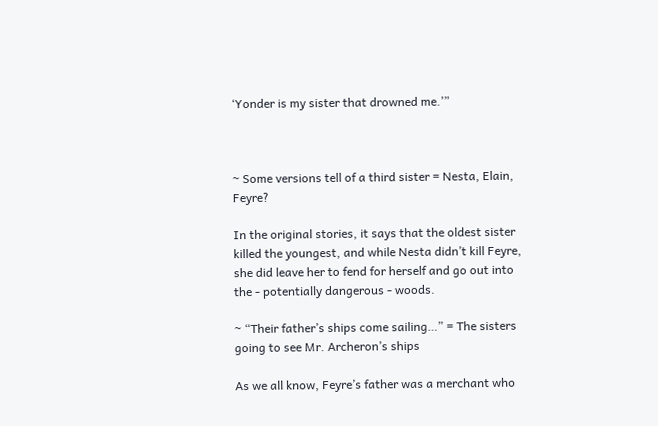‘Yonder is my sister that drowned me.’”



~ Some versions tell of a third sister = Nesta, Elain, Feyre?

In the original stories, it says that the oldest sister killed the youngest, and while Nesta didn’t kill Feyre, she did leave her to fend for herself and go out into the - potentially dangerous - woods.

~ “Their father’s ships come sailing…” = The sisters going to see Mr. Archeron’s ships

As we all know, Feyre’s father was a merchant who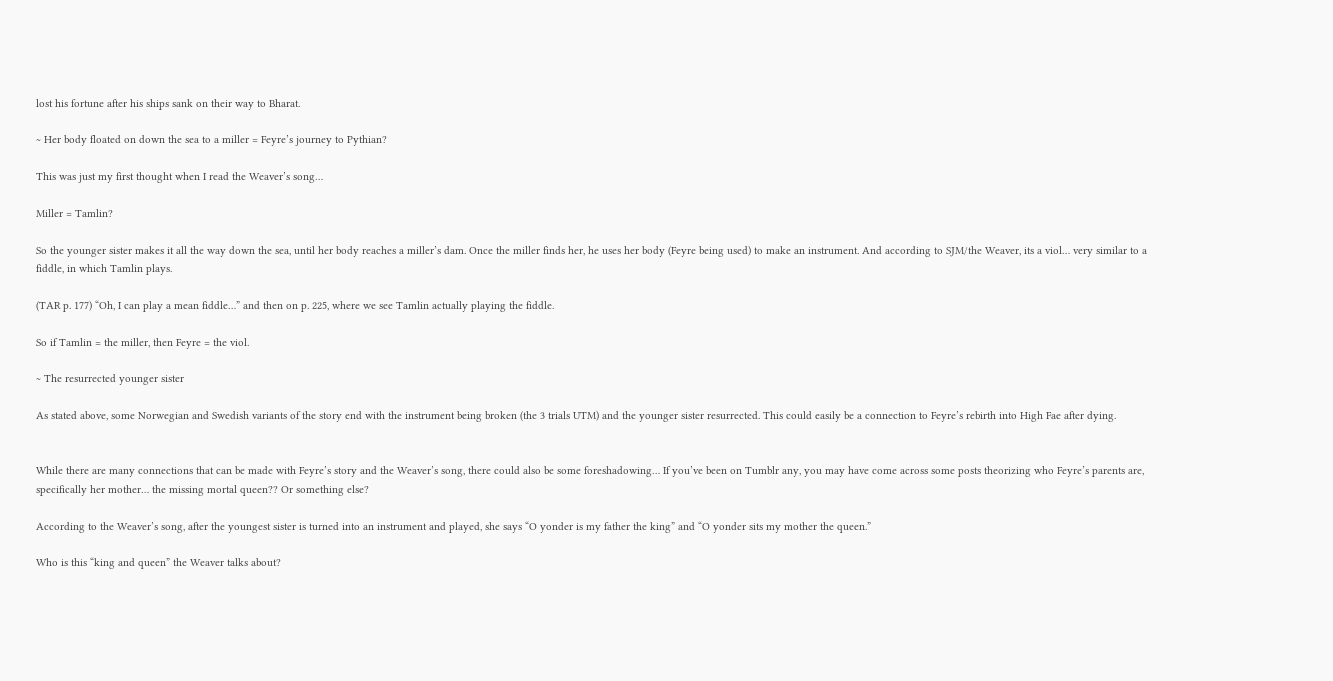lost his fortune after his ships sank on their way to Bharat.

~ Her body floated on down the sea to a miller = Feyre’s journey to Pythian?

This was just my first thought when I read the Weaver’s song…

Miller = Tamlin?

So the younger sister makes it all the way down the sea, until her body reaches a miller’s dam. Once the miller finds her, he uses her body (Feyre being used) to make an instrument. And according to SJM/the Weaver, its a viol… very similar to a fiddle, in which Tamlin plays.

(TAR p. 177) “Oh, I can play a mean fiddle…” and then on p. 225, where we see Tamlin actually playing the fiddle.

So if Tamlin = the miller, then Feyre = the viol.

~ The resurrected younger sister

As stated above, some Norwegian and Swedish variants of the story end with the instrument being broken (the 3 trials UTM) and the younger sister resurrected. This could easily be a connection to Feyre’s rebirth into High Fae after dying.


While there are many connections that can be made with Feyre’s story and the Weaver’s song, there could also be some foreshadowing… If you’ve been on Tumblr any, you may have come across some posts theorizing who Feyre’s parents are, specifically her mother… the missing mortal queen?? Or something else?

According to the Weaver’s song, after the youngest sister is turned into an instrument and played, she says “O yonder is my father the king” and “O yonder sits my mother the queen.”

Who is this “king and queen” the Weaver talks about?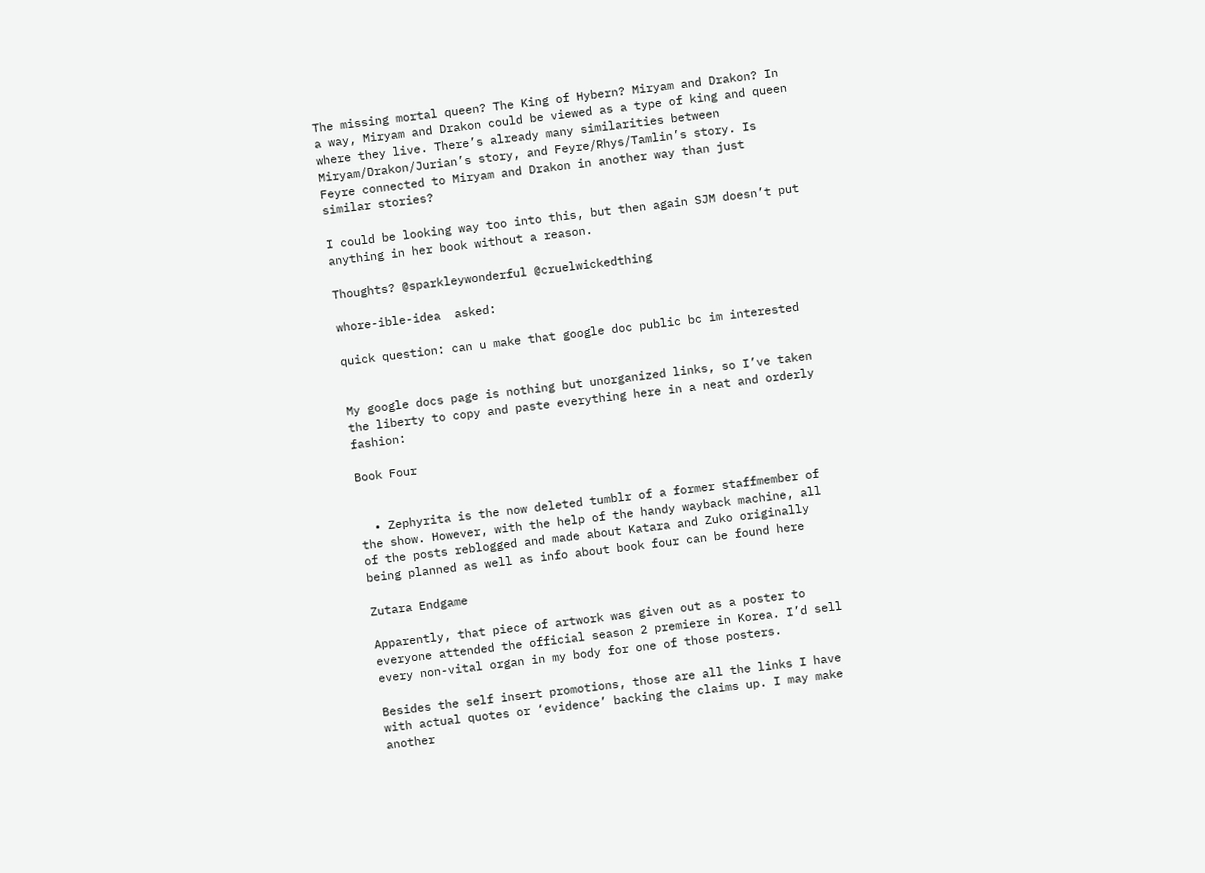The missing mortal queen? The King of Hybern? Miryam and Drakon? In a way, Miryam and Drakon could be viewed as a type of king and queen where they live. There’s already many similarities between Miryam/Drakon/Jurian’s story, and Feyre/Rhys/Tamlin’s story. Is Feyre connected to Miryam and Drakon in another way than just similar stories?

I could be looking way too into this, but then again SJM doesn’t put anything in her book without a reason.

Thoughts? @sparkleywonderful @cruelwickedthing

whore-ible-idea  asked:

quick question: can u make that google doc public bc im interested


My google docs page is nothing but unorganized links, so I’ve taken the liberty to copy and paste everything here in a neat and orderly fashion:

Book Four


  • Zephyrita is the now deleted tumblr of a former staffmember of the show. However, with the help of the handy wayback machine, all of the posts reblogged and made about Katara and Zuko originally being planned as well as info about book four can be found here

Zutara Endgame

Apparently, that piece of artwork was given out as a poster to everyone attended the official season 2 premiere in Korea. I’d sell every non-vital organ in my body for one of those posters.

Besides the self insert promotions, those are all the links I have with actual quotes or ‘evidence’ backing the claims up. I may make another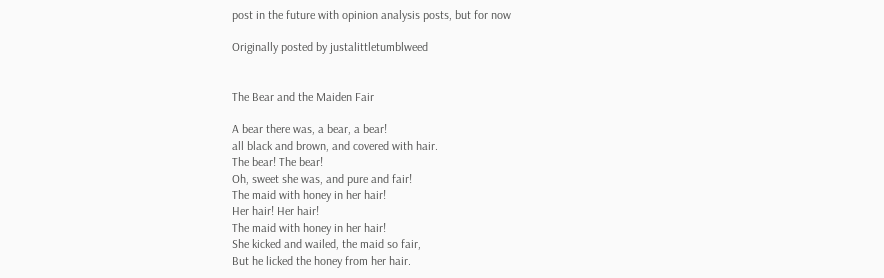post in the future with opinion analysis posts, but for now

Originally posted by justalittletumblweed


The Bear and the Maiden Fair

A bear there was, a bear, a bear!
all black and brown, and covered with hair.
The bear! The bear!
Oh, sweet she was, and pure and fair!
The maid with honey in her hair!
Her hair! Her hair!
The maid with honey in her hair!
She kicked and wailed, the maid so fair,
But he licked the honey from her hair.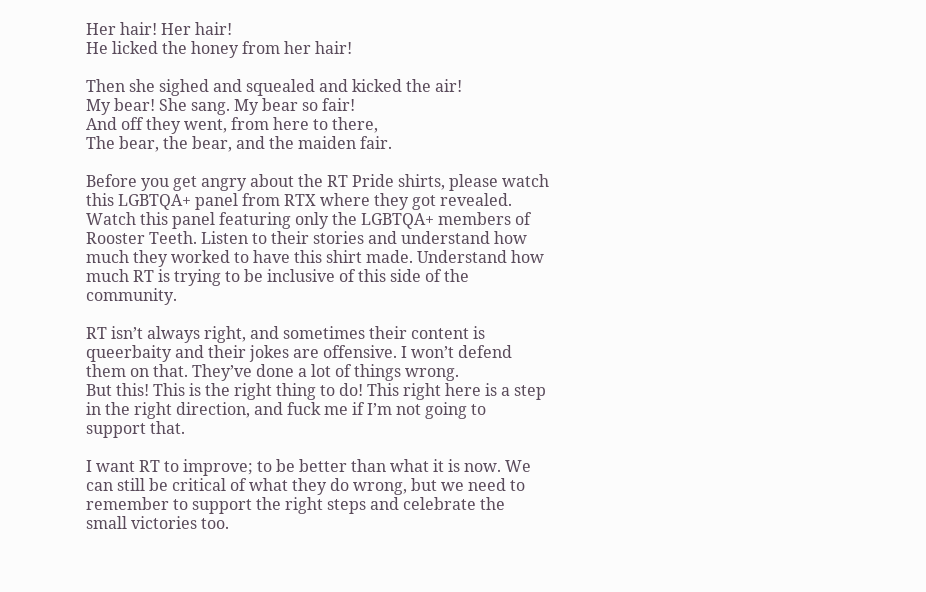Her hair! Her hair!
He licked the honey from her hair!

Then she sighed and squealed and kicked the air!
My bear! She sang. My bear so fair!
And off they went, from here to there,
The bear, the bear, and the maiden fair.

Before you get angry about the RT Pride shirts, please watch this LGBTQA+ panel from RTX where they got revealed. Watch this panel featuring only the LGBTQA+ members of Rooster Teeth. Listen to their stories and understand how much they worked to have this shirt made. Understand how much RT is trying to be inclusive of this side of the community.

RT isn’t always right, and sometimes their content is queerbaity and their jokes are offensive. I won’t defend them on that. They’ve done a lot of things wrong.
But this! This is the right thing to do! This right here is a step in the right direction, and fuck me if I’m not going to support that.

I want RT to improve; to be better than what it is now. We can still be critical of what they do wrong, but we need to remember to support the right steps and celebrate the small victories too.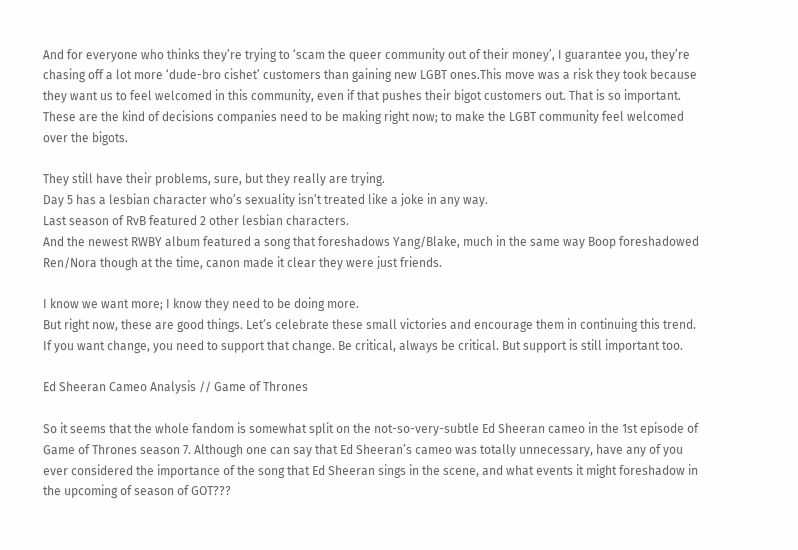And for everyone who thinks they’re trying to ‘scam the queer community out of their money’, I guarantee you, they’re chasing off a lot more ‘dude-bro cishet’ customers than gaining new LGBT ones.This move was a risk they took because they want us to feel welcomed in this community, even if that pushes their bigot customers out. That is so important. These are the kind of decisions companies need to be making right now; to make the LGBT community feel welcomed over the bigots.

They still have their problems, sure, but they really are trying.
Day 5 has a lesbian character who’s sexuality isn’t treated like a joke in any way.
Last season of RvB featured 2 other lesbian characters.
And the newest RWBY album featured a song that foreshadows Yang/Blake, much in the same way Boop foreshadowed Ren/Nora though at the time, canon made it clear they were just friends.

I know we want more; I know they need to be doing more.
But right now, these are good things. Let’s celebrate these small victories and encourage them in continuing this trend.
If you want change, you need to support that change. Be critical, always be critical. But support is still important too.

Ed Sheeran Cameo Analysis // Game of Thrones

So it seems that the whole fandom is somewhat split on the not-so-very-subtle Ed Sheeran cameo in the 1st episode of Game of Thrones season 7. Although one can say that Ed Sheeran’s cameo was totally unnecessary, have any of you ever considered the importance of the song that Ed Sheeran sings in the scene, and what events it might foreshadow in the upcoming of season of GOT???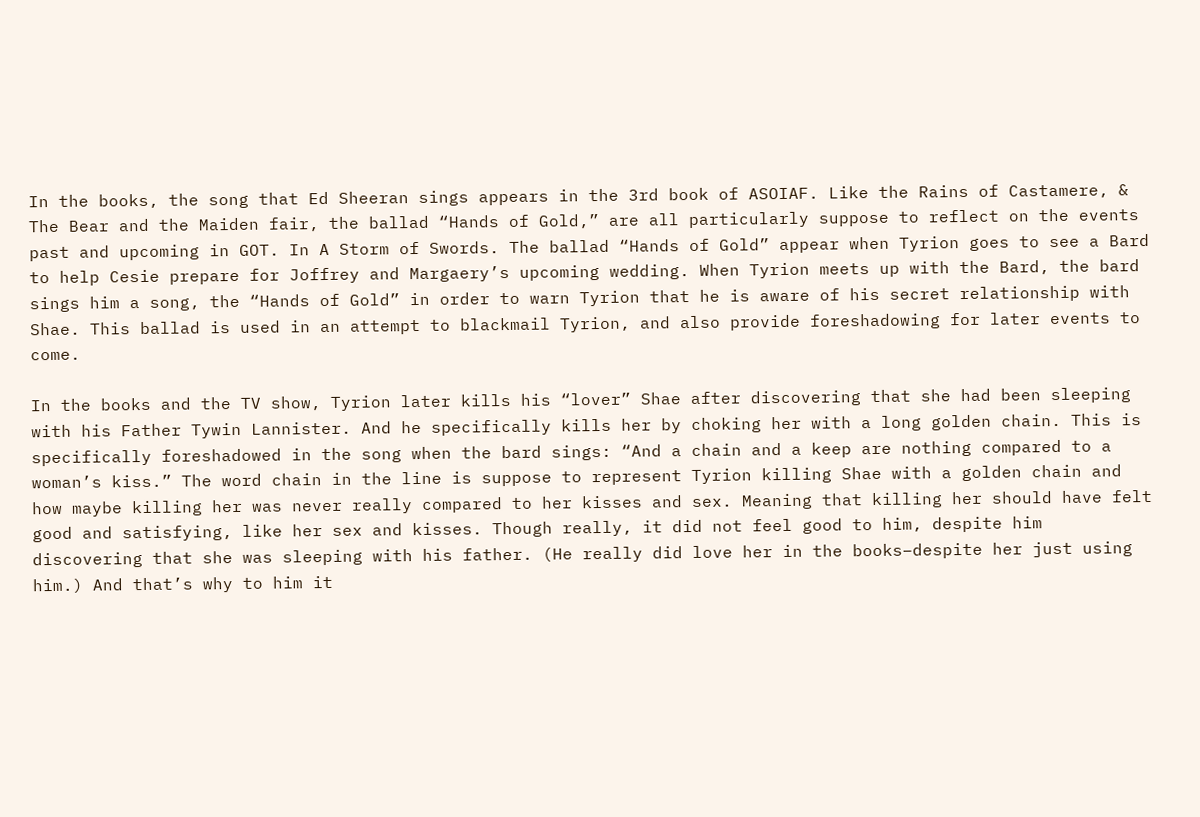In the books, the song that Ed Sheeran sings appears in the 3rd book of ASOIAF. Like the Rains of Castamere, & The Bear and the Maiden fair, the ballad “Hands of Gold,” are all particularly suppose to reflect on the events past and upcoming in GOT. In A Storm of Swords. The ballad “Hands of Gold” appear when Tyrion goes to see a Bard to help Cesie prepare for Joffrey and Margaery’s upcoming wedding. When Tyrion meets up with the Bard, the bard sings him a song, the “Hands of Gold” in order to warn Tyrion that he is aware of his secret relationship with Shae. This ballad is used in an attempt to blackmail Tyrion, and also provide foreshadowing for later events to come.

In the books and the TV show, Tyrion later kills his “lover” Shae after discovering that she had been sleeping with his Father Tywin Lannister. And he specifically kills her by choking her with a long golden chain. This is specifically foreshadowed in the song when the bard sings: “And a chain and a keep are nothing compared to a woman’s kiss.” The word chain in the line is suppose to represent Tyrion killing Shae with a golden chain and how maybe killing her was never really compared to her kisses and sex. Meaning that killing her should have felt good and satisfying, like her sex and kisses. Though really, it did not feel good to him, despite him discovering that she was sleeping with his father. (He really did love her in the books–despite her just using him.) And that’s why to him it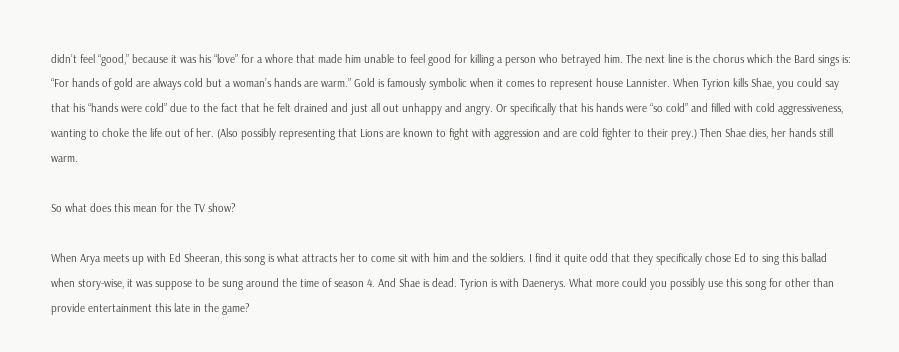didn’t feel “good,” because it was his “love” for a whore that made him unable to feel good for killing a person who betrayed him. The next line is the chorus which the Bard sings is: “For hands of gold are always cold but a woman’s hands are warm.” Gold is famously symbolic when it comes to represent house Lannister. When Tyrion kills Shae, you could say that his “hands were cold” due to the fact that he felt drained and just all out unhappy and angry. Or specifically that his hands were “so cold” and filled with cold aggressiveness, wanting to choke the life out of her. (Also possibly representing that Lions are known to fight with aggression and are cold fighter to their prey.) Then Shae dies, her hands still warm.

So what does this mean for the TV show?

When Arya meets up with Ed Sheeran, this song is what attracts her to come sit with him and the soldiers. I find it quite odd that they specifically chose Ed to sing this ballad when story-wise, it was suppose to be sung around the time of season 4. And Shae is dead. Tyrion is with Daenerys. What more could you possibly use this song for other than provide entertainment this late in the game?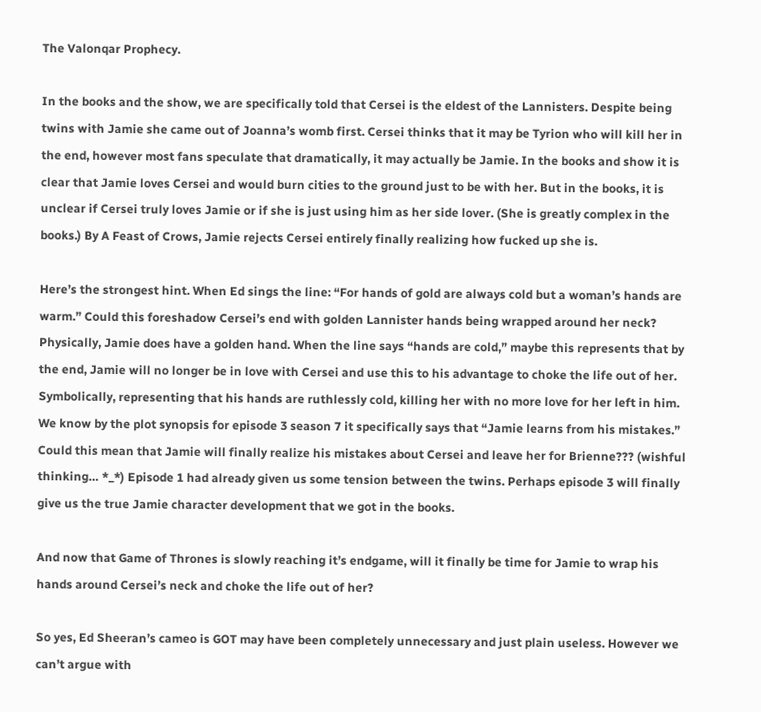The Valonqar Prophecy.

In the books and the show, we are specifically told that Cersei is the eldest of the Lannisters. Despite being twins with Jamie she came out of Joanna’s womb first. Cersei thinks that it may be Tyrion who will kill her in the end, however most fans speculate that dramatically, it may actually be Jamie. In the books and show it is clear that Jamie loves Cersei and would burn cities to the ground just to be with her. But in the books, it is unclear if Cersei truly loves Jamie or if she is just using him as her side lover. (She is greatly complex in the books.) By A Feast of Crows, Jamie rejects Cersei entirely finally realizing how fucked up she is.

Here’s the strongest hint. When Ed sings the line: “For hands of gold are always cold but a woman’s hands are warm.” Could this foreshadow Cersei’s end with golden Lannister hands being wrapped around her neck? Physically, Jamie does have a golden hand. When the line says “hands are cold,” maybe this represents that by the end, Jamie will no longer be in love with Cersei and use this to his advantage to choke the life out of her. Symbolically, representing that his hands are ruthlessly cold, killing her with no more love for her left in him. We know by the plot synopsis for episode 3 season 7 it specifically says that “Jamie learns from his mistakes.” Could this mean that Jamie will finally realize his mistakes about Cersei and leave her for Brienne??? (wishful thinking… *_*) Episode 1 had already given us some tension between the twins. Perhaps episode 3 will finally give us the true Jamie character development that we got in the books.

And now that Game of Thrones is slowly reaching it’s endgame, will it finally be time for Jamie to wrap his hands around Cersei’s neck and choke the life out of her?

So yes, Ed Sheeran’s cameo is GOT may have been completely unnecessary and just plain useless. However we can’t argue with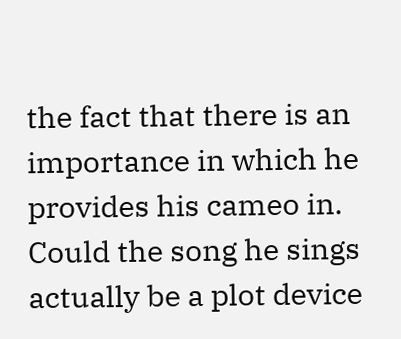the fact that there is an importance in which he provides his cameo in. Could the song he sings actually be a plot device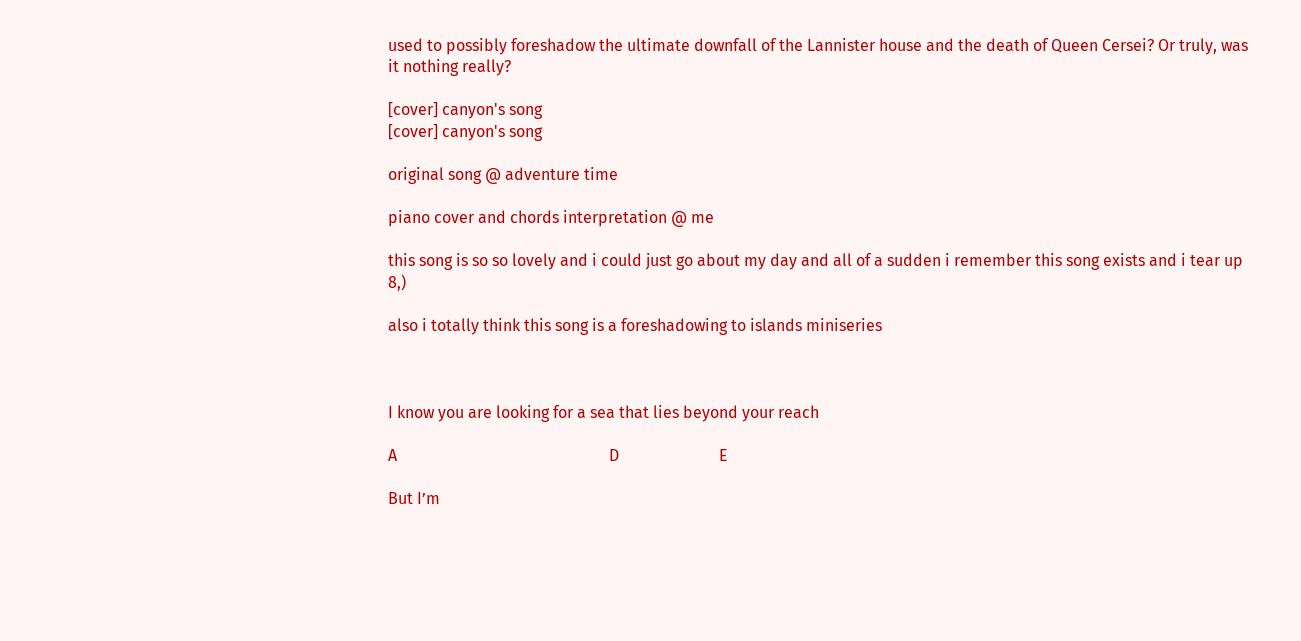used to possibly foreshadow the ultimate downfall of the Lannister house and the death of Queen Cersei? Or truly, was it nothing really?

[cover] canyon's song
[cover] canyon's song

original song @ adventure time

piano cover and chords interpretation @ me

this song is so so lovely and i could just go about my day and all of a sudden i remember this song exists and i tear up 8,)

also i totally think this song is a foreshadowing to islands miniseries



I know you are looking for a sea that lies beyond your reach

A                                                     D                         E

But I’m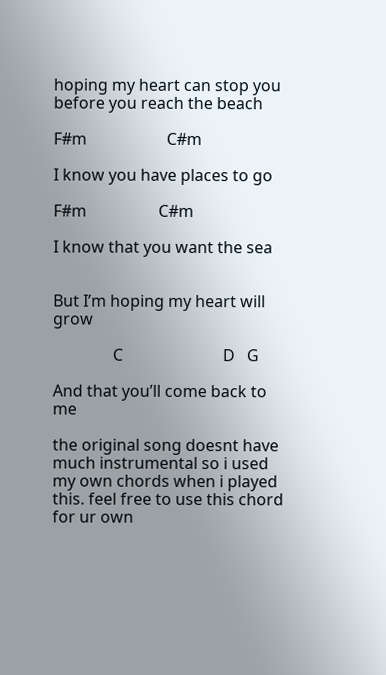hoping my heart can stop you before you reach the beach

F#m                    C#m

I know you have places to go

F#m                  C#m

I know that you want the sea


But I’m hoping my heart will grow

               C                         D   G

And that you’ll come back to me

the original song doesnt have much instrumental so i used my own chords when i played this. feel free to use this chord for ur own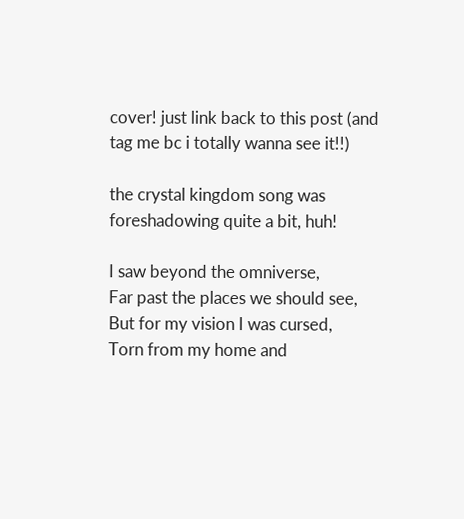cover! just link back to this post (and tag me bc i totally wanna see it!!)

the crystal kingdom song was foreshadowing quite a bit, huh!

I saw beyond the omniverse,
Far past the places we should see,
But for my vision I was cursed,
Torn from my home and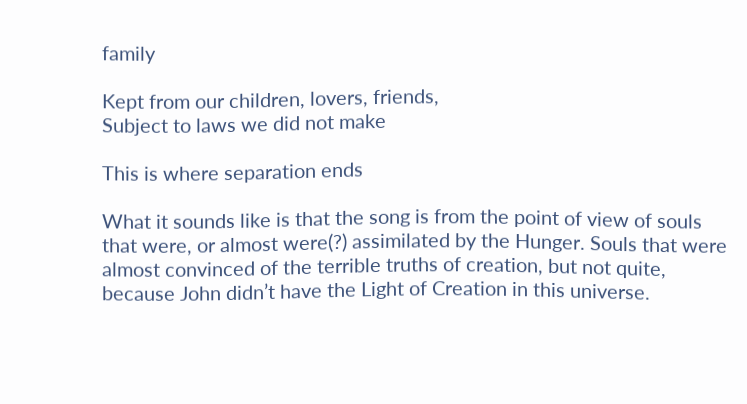family

Kept from our children, lovers, friends,
Subject to laws we did not make

This is where separation ends

What it sounds like is that the song is from the point of view of souls that were, or almost were(?) assimilated by the Hunger. Souls that were almost convinced of the terrible truths of creation, but not quite, because John didn’t have the Light of Creation in this universe.